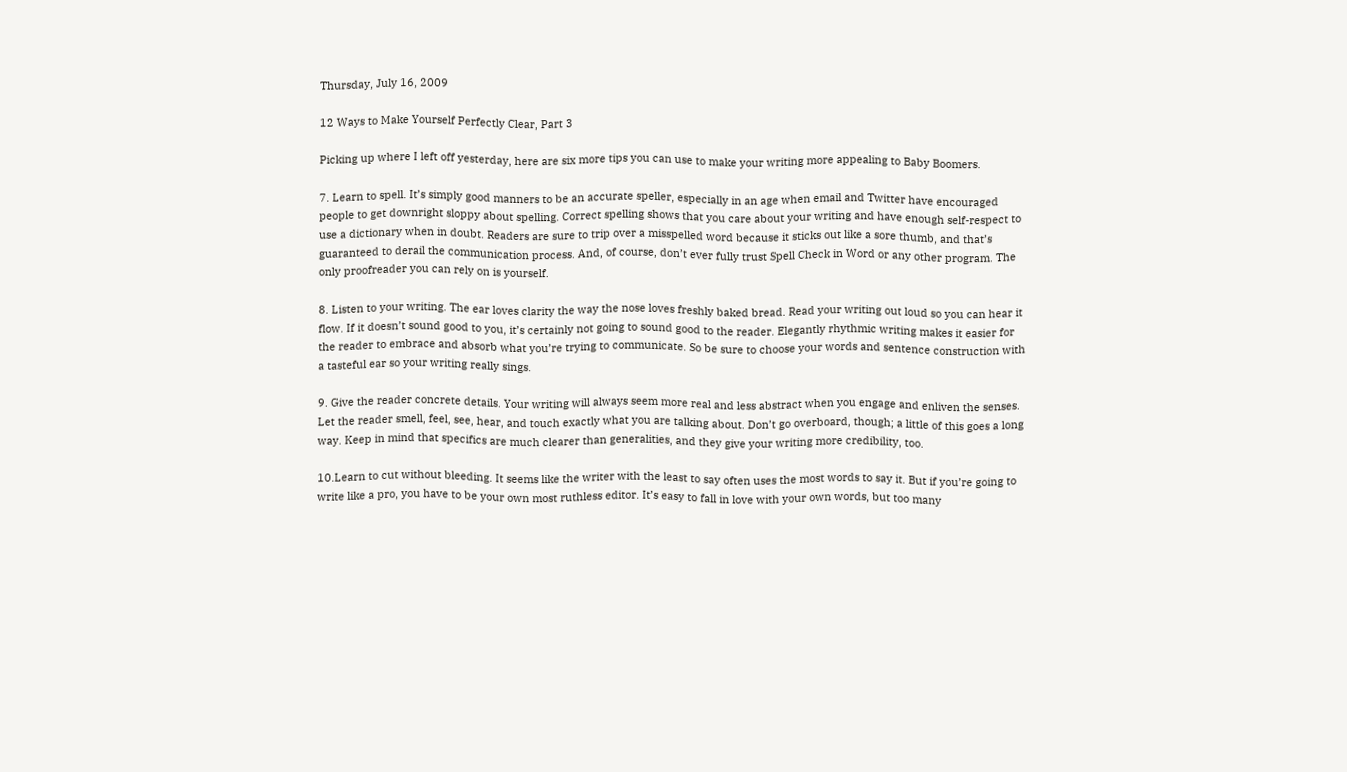Thursday, July 16, 2009

12 Ways to Make Yourself Perfectly Clear, Part 3

Picking up where I left off yesterday, here are six more tips you can use to make your writing more appealing to Baby Boomers.

7. Learn to spell. It’s simply good manners to be an accurate speller, especially in an age when email and Twitter have encouraged people to get downright sloppy about spelling. Correct spelling shows that you care about your writing and have enough self-respect to use a dictionary when in doubt. Readers are sure to trip over a misspelled word because it sticks out like a sore thumb, and that’s guaranteed to derail the communication process. And, of course, don’t ever fully trust Spell Check in Word or any other program. The only proofreader you can rely on is yourself.

8. Listen to your writing. The ear loves clarity the way the nose loves freshly baked bread. Read your writing out loud so you can hear it flow. If it doesn’t sound good to you, it’s certainly not going to sound good to the reader. Elegantly rhythmic writing makes it easier for the reader to embrace and absorb what you’re trying to communicate. So be sure to choose your words and sentence construction with a tasteful ear so your writing really sings.

9. Give the reader concrete details. Your writing will always seem more real and less abstract when you engage and enliven the senses. Let the reader smell, feel, see, hear, and touch exactly what you are talking about. Don’t go overboard, though; a little of this goes a long way. Keep in mind that specifics are much clearer than generalities, and they give your writing more credibility, too.

10.Learn to cut without bleeding. It seems like the writer with the least to say often uses the most words to say it. But if you’re going to write like a pro, you have to be your own most ruthless editor. It’s easy to fall in love with your own words, but too many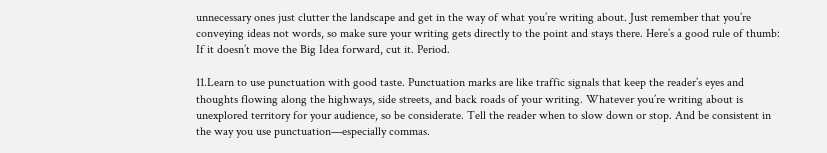unnecessary ones just clutter the landscape and get in the way of what you’re writing about. Just remember that you’re conveying ideas not words, so make sure your writing gets directly to the point and stays there. Here’s a good rule of thumb: If it doesn’t move the Big Idea forward, cut it. Period.

11.Learn to use punctuation with good taste. Punctuation marks are like traffic signals that keep the reader’s eyes and thoughts flowing along the highways, side streets, and back roads of your writing. Whatever you’re writing about is unexplored territory for your audience, so be considerate. Tell the reader when to slow down or stop. And be consistent in the way you use punctuation—especially commas.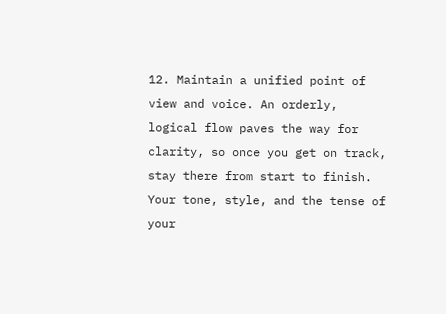12. Maintain a unified point of view and voice. An orderly, logical flow paves the way for clarity, so once you get on track, stay there from start to finish. Your tone, style, and the tense of your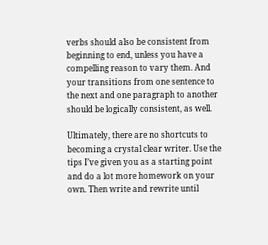verbs should also be consistent from beginning to end, unless you have a compelling reason to vary them. And your transitions from one sentence to the next and one paragraph to another should be logically consistent, as well.

Ultimately, there are no shortcuts to becoming a crystal clear writer. Use the tips I’ve given you as a starting point and do a lot more homework on your own. Then write and rewrite until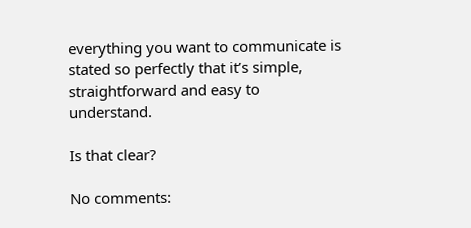everything you want to communicate is stated so perfectly that it’s simple, straightforward and easy to understand.

Is that clear?

No comments: